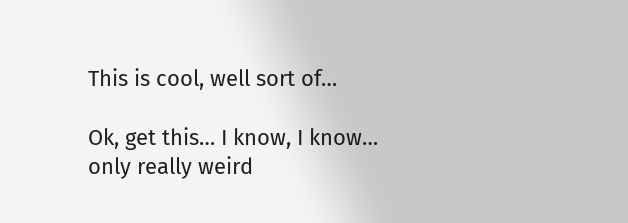This is cool, well sort of…

Ok, get this… I know, I know… only really weird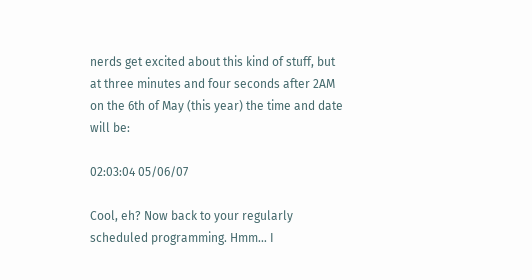nerds get excited about this kind of stuff, but at three minutes and four seconds after 2AM on the 6th of May (this year) the time and date will be:

02:03:04 05/06/07

Cool, eh? Now back to your regularly scheduled programming. Hmm… I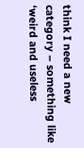think I need a new category – something like ‘weird and useless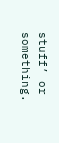stuff’ or something.